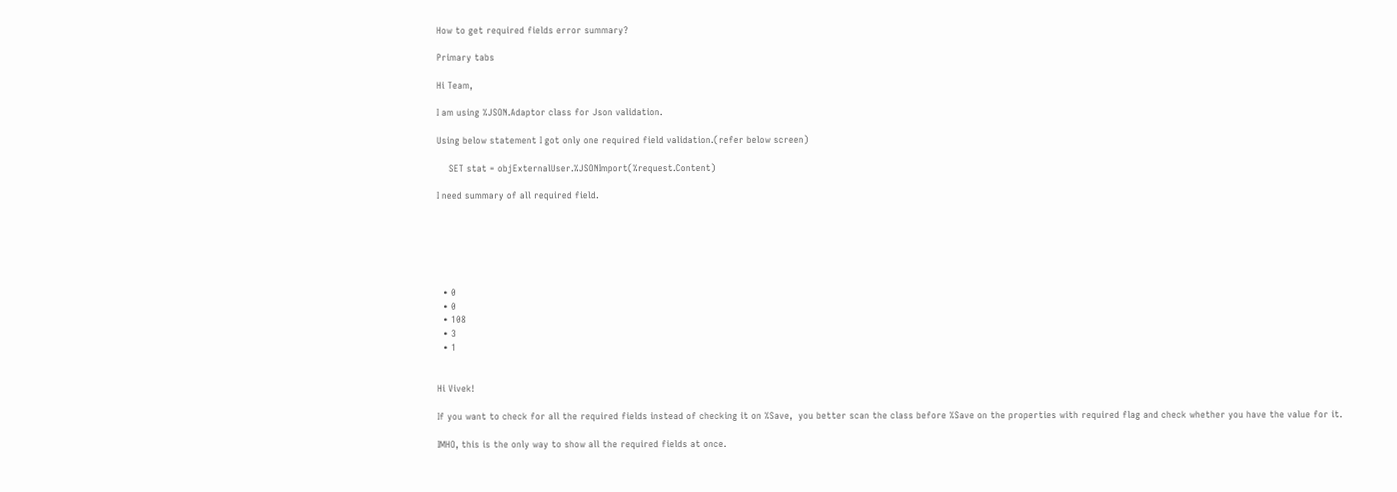How to get required fields error summary?

Primary tabs

Hi Team,

I am using %JSON.Adaptor class for Json validation.

Using below statement I got only one required field validation.(refer below screen)

    SET stat = objExternalUser.%JSONImport(%request.Content)

I need summary of all required field.






  • 0
  • 0
  • 108
  • 3
  • 1


Hi Vivek!

If you want to check for all the required fields instead of checking it on %Save,  you better scan the class before %Save on the properties with required flag and check whether you have the value for it.

IMHO, this is the only way to show all the required fields at once.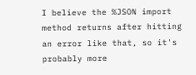I believe the %JSON import method returns after hitting an error like that, so it's probably more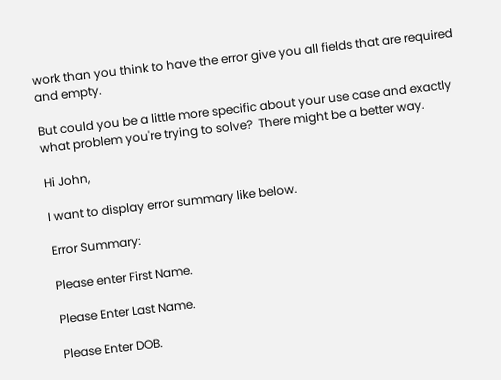work than you think to have the error give you all fields that are required and empty.

But could you be a little more specific about your use case and exactly what problem you're trying to solve?  There might be a better way.

Hi John,

I want to display error summary like below.

Error Summary:

Please enter First Name.

Please Enter Last Name.

Please Enter DOB.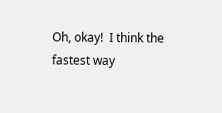Oh, okay!  I think the fastest way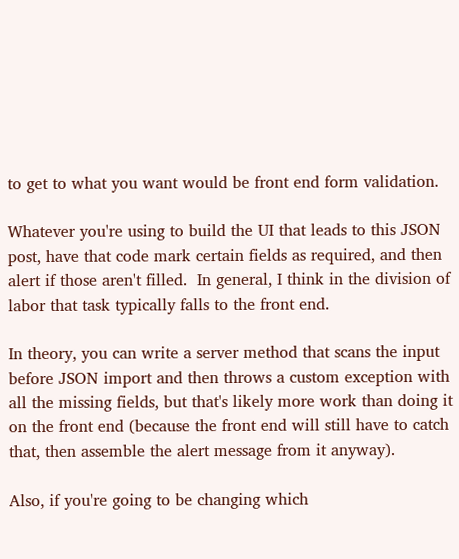to get to what you want would be front end form validation.

Whatever you're using to build the UI that leads to this JSON post, have that code mark certain fields as required, and then alert if those aren't filled.  In general, I think in the division of labor that task typically falls to the front end.

In theory, you can write a server method that scans the input before JSON import and then throws a custom exception with all the missing fields, but that's likely more work than doing it on the front end (because the front end will still have to catch that, then assemble the alert message from it anyway).

Also, if you're going to be changing which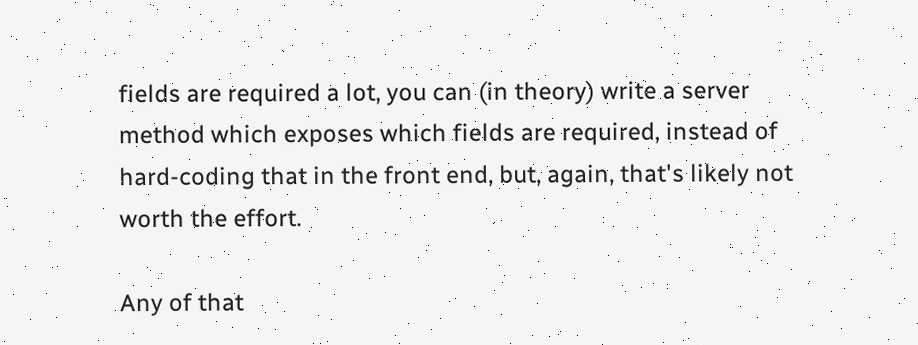fields are required a lot, you can (in theory) write a server method which exposes which fields are required, instead of hard-coding that in the front end, but, again, that's likely not worth the effort.

Any of that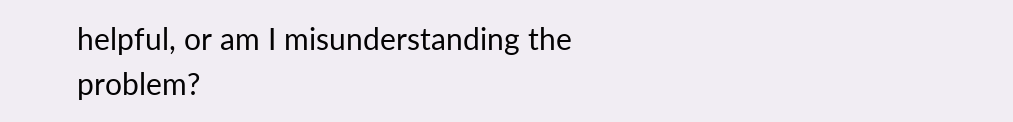helpful, or am I misunderstanding the problem?